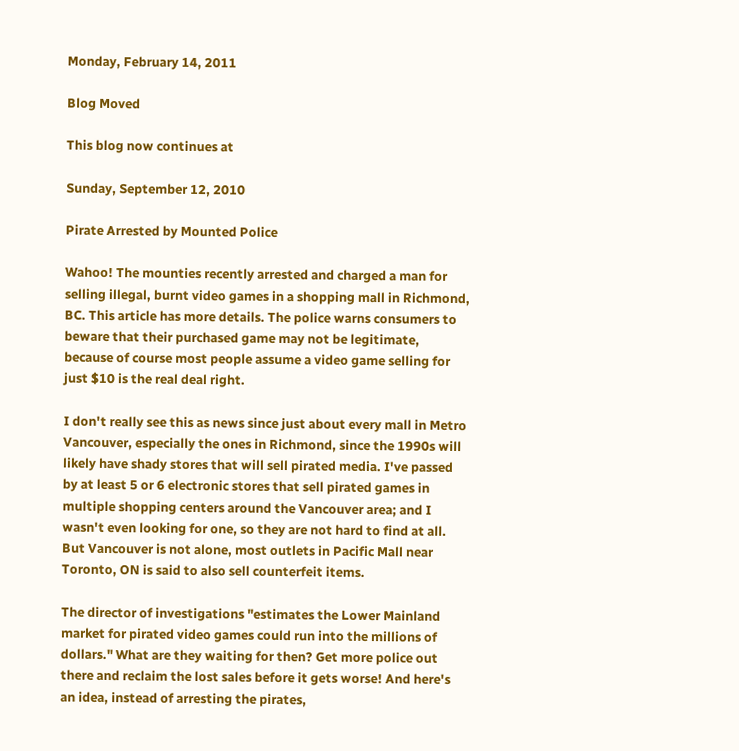Monday, February 14, 2011

Blog Moved

This blog now continues at

Sunday, September 12, 2010

Pirate Arrested by Mounted Police

Wahoo! The mounties recently arrested and charged a man for selling illegal, burnt video games in a shopping mall in Richmond, BC. This article has more details. The police warns consumers to beware that their purchased game may not be legitimate, because of course most people assume a video game selling for just $10 is the real deal right.

I don't really see this as news since just about every mall in Metro Vancouver, especially the ones in Richmond, since the 1990s will likely have shady stores that will sell pirated media. I've passed by at least 5 or 6 electronic stores that sell pirated games in multiple shopping centers around the Vancouver area; and I wasn't even looking for one, so they are not hard to find at all. But Vancouver is not alone, most outlets in Pacific Mall near Toronto, ON is said to also sell counterfeit items.

The director of investigations "estimates the Lower Mainland market for pirated video games could run into the millions of dollars." What are they waiting for then? Get more police out there and reclaim the lost sales before it gets worse! And here's an idea, instead of arresting the pirates,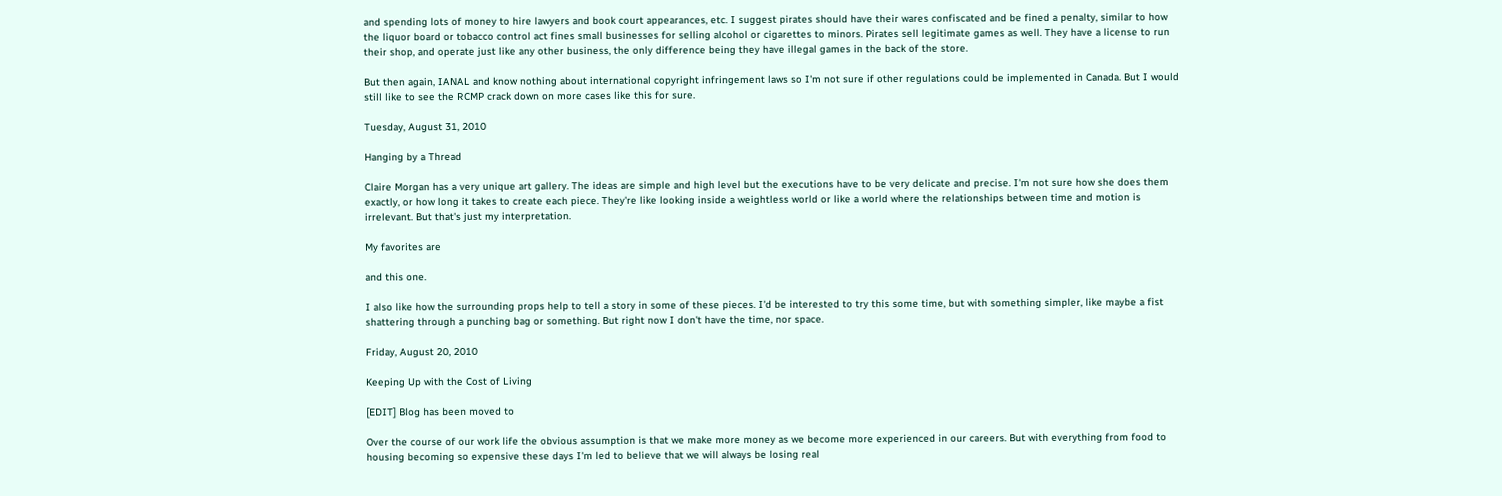and spending lots of money to hire lawyers and book court appearances, etc. I suggest pirates should have their wares confiscated and be fined a penalty, similar to how the liquor board or tobacco control act fines small businesses for selling alcohol or cigarettes to minors. Pirates sell legitimate games as well. They have a license to run their shop, and operate just like any other business, the only difference being they have illegal games in the back of the store.

But then again, IANAL and know nothing about international copyright infringement laws so I'm not sure if other regulations could be implemented in Canada. But I would still like to see the RCMP crack down on more cases like this for sure.

Tuesday, August 31, 2010

Hanging by a Thread

Claire Morgan has a very unique art gallery. The ideas are simple and high level but the executions have to be very delicate and precise. I'm not sure how she does them exactly, or how long it takes to create each piece. They're like looking inside a weightless world or like a world where the relationships between time and motion is irrelevant. But that's just my interpretation.

My favorites are

and this one.

I also like how the surrounding props help to tell a story in some of these pieces. I'd be interested to try this some time, but with something simpler, like maybe a fist shattering through a punching bag or something. But right now I don't have the time, nor space.

Friday, August 20, 2010

Keeping Up with the Cost of Living

[EDIT] Blog has been moved to

Over the course of our work life the obvious assumption is that we make more money as we become more experienced in our careers. But with everything from food to housing becoming so expensive these days I'm led to believe that we will always be losing real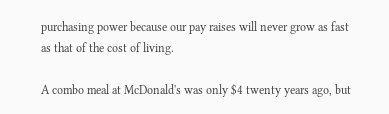purchasing power because our pay raises will never grow as fast as that of the cost of living.

A combo meal at McDonald's was only $4 twenty years ago, but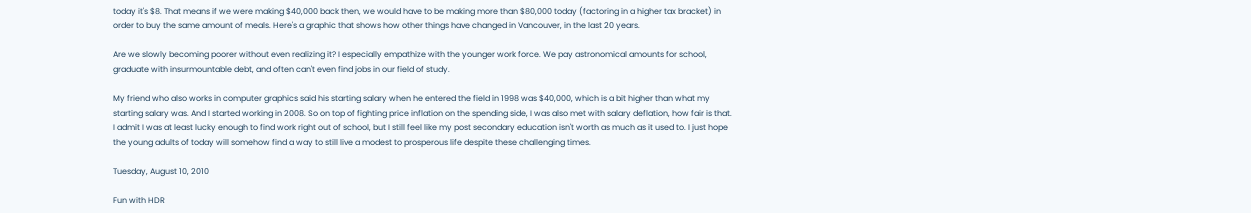today it's $8. That means if we were making $40,000 back then, we would have to be making more than $80,000 today (factoring in a higher tax bracket) in order to buy the same amount of meals. Here's a graphic that shows how other things have changed in Vancouver, in the last 20 years.

Are we slowly becoming poorer without even realizing it? I especially empathize with the younger work force. We pay astronomical amounts for school, graduate with insurmountable debt, and often can't even find jobs in our field of study.

My friend who also works in computer graphics said his starting salary when he entered the field in 1998 was $40,000, which is a bit higher than what my starting salary was. And I started working in 2008. So on top of fighting price inflation on the spending side, I was also met with salary deflation, how fair is that. I admit I was at least lucky enough to find work right out of school, but I still feel like my post secondary education isn't worth as much as it used to. I just hope the young adults of today will somehow find a way to still live a modest to prosperous life despite these challenging times.

Tuesday, August 10, 2010

Fun with HDR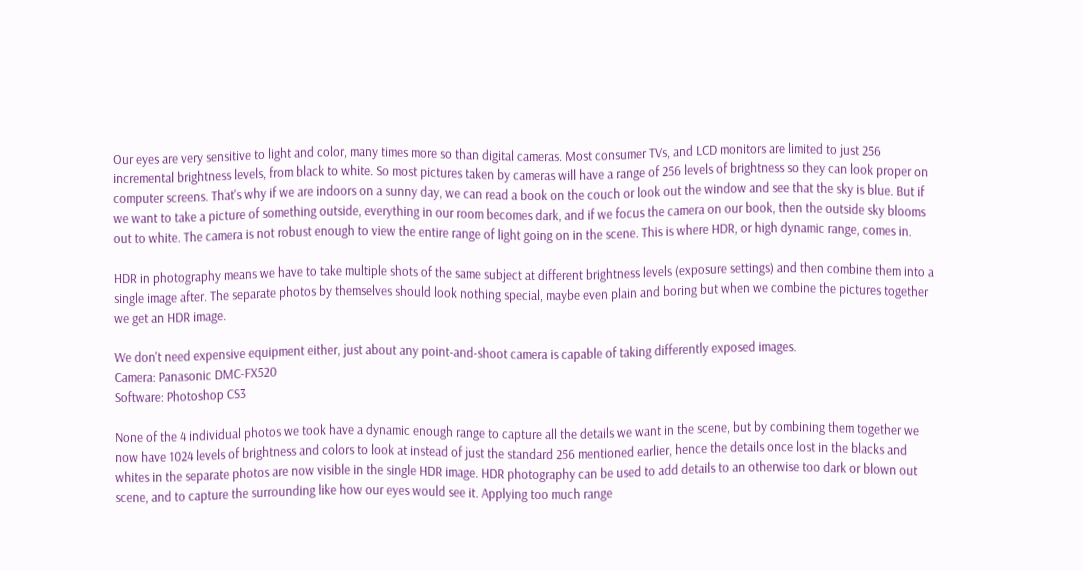Our eyes are very sensitive to light and color, many times more so than digital cameras. Most consumer TVs, and LCD monitors are limited to just 256 incremental brightness levels, from black to white. So most pictures taken by cameras will have a range of 256 levels of brightness so they can look proper on computer screens. That's why if we are indoors on a sunny day, we can read a book on the couch or look out the window and see that the sky is blue. But if we want to take a picture of something outside, everything in our room becomes dark, and if we focus the camera on our book, then the outside sky blooms out to white. The camera is not robust enough to view the entire range of light going on in the scene. This is where HDR, or high dynamic range, comes in.

HDR in photography means we have to take multiple shots of the same subject at different brightness levels (exposure settings) and then combine them into a single image after. The separate photos by themselves should look nothing special, maybe even plain and boring but when we combine the pictures together we get an HDR image.

We don't need expensive equipment either, just about any point-and-shoot camera is capable of taking differently exposed images.
Camera: Panasonic DMC-FX520
Software: Photoshop CS3

None of the 4 individual photos we took have a dynamic enough range to capture all the details we want in the scene, but by combining them together we now have 1024 levels of brightness and colors to look at instead of just the standard 256 mentioned earlier, hence the details once lost in the blacks and whites in the separate photos are now visible in the single HDR image. HDR photography can be used to add details to an otherwise too dark or blown out scene, and to capture the surrounding like how our eyes would see it. Applying too much range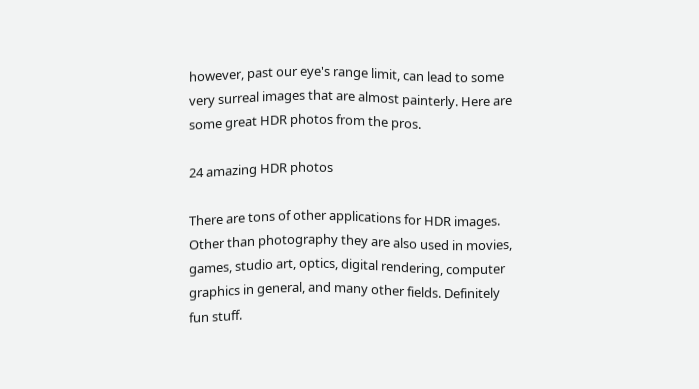however, past our eye's range limit, can lead to some very surreal images that are almost painterly. Here are some great HDR photos from the pros.

24 amazing HDR photos

There are tons of other applications for HDR images. Other than photography they are also used in movies, games, studio art, optics, digital rendering, computer graphics in general, and many other fields. Definitely fun stuff.